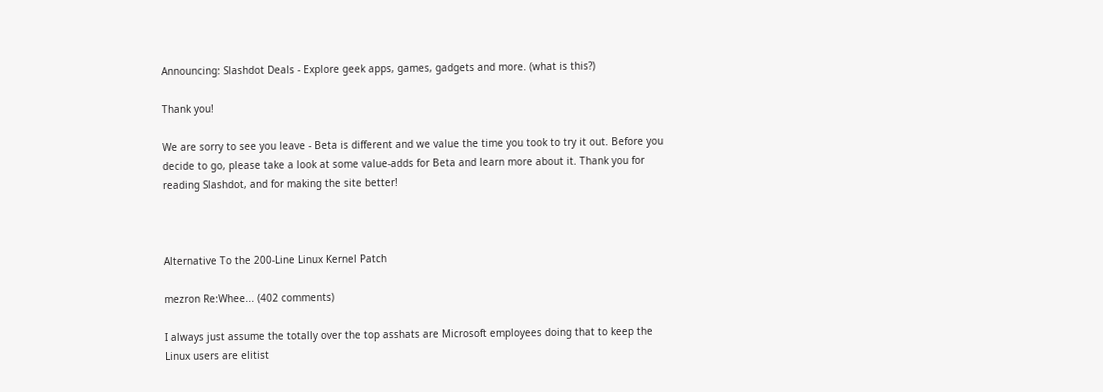Announcing: Slashdot Deals - Explore geek apps, games, gadgets and more. (what is this?)

Thank you!

We are sorry to see you leave - Beta is different and we value the time you took to try it out. Before you decide to go, please take a look at some value-adds for Beta and learn more about it. Thank you for reading Slashdot, and for making the site better!



Alternative To the 200-Line Linux Kernel Patch

mezron Re:Whee... (402 comments)

I always just assume the totally over the top asshats are Microsoft employees doing that to keep the Linux users are elitist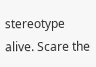stereotype alive. Scare the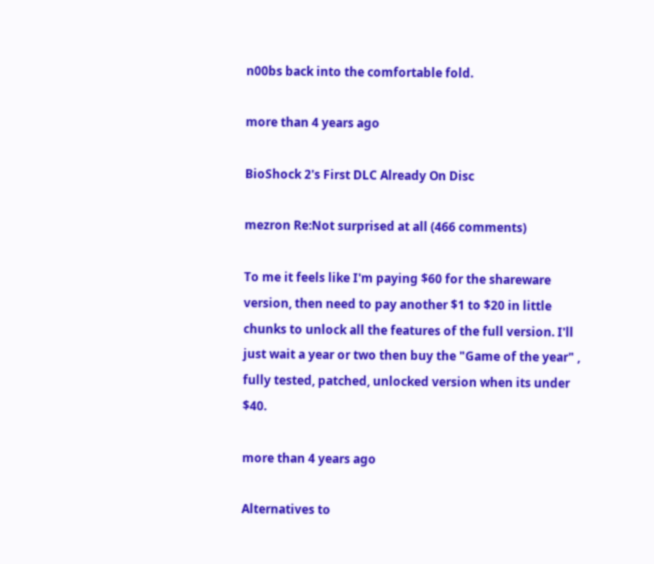n00bs back into the comfortable fold.

more than 4 years ago

BioShock 2's First DLC Already On Disc

mezron Re:Not surprised at all (466 comments)

To me it feels like I'm paying $60 for the shareware version, then need to pay another $1 to $20 in little chunks to unlock all the features of the full version. I'll just wait a year or two then buy the "Game of the year" , fully tested, patched, unlocked version when its under $40.

more than 4 years ago

Alternatives to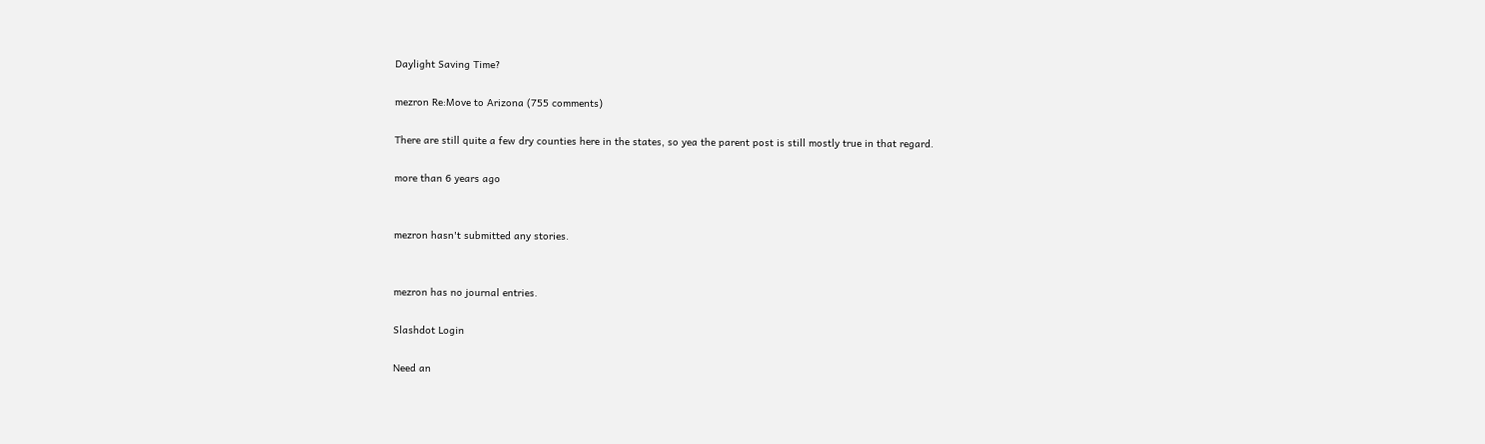Daylight Saving Time?

mezron Re:Move to Arizona (755 comments)

There are still quite a few dry counties here in the states, so yea the parent post is still mostly true in that regard.

more than 6 years ago


mezron hasn't submitted any stories.


mezron has no journal entries.

Slashdot Login

Need an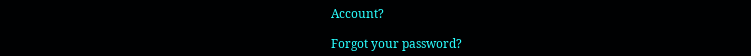Account?

Forgot your password?